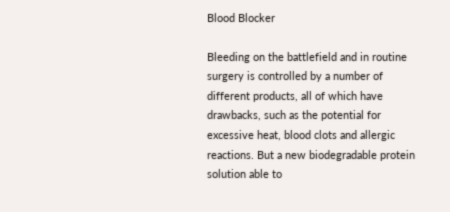Blood Blocker

Bleeding on the battlefield and in routine surgery is controlled by a number of different products, all of which have drawbacks, such as the potential for excessive heat, blood clots and allergic reactions. But a new biodegradable protein solution able to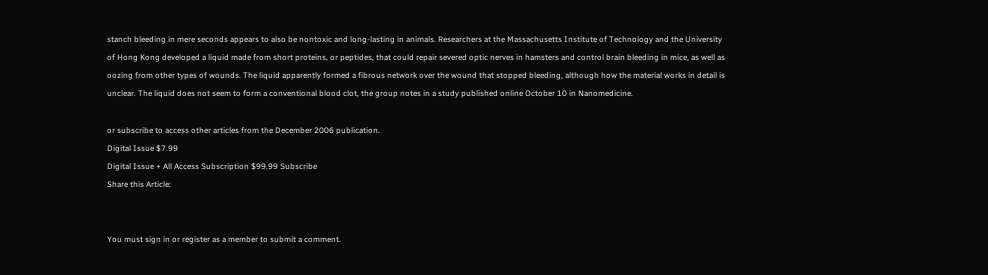stanch bleeding in mere seconds appears to also be nontoxic and long-lasting in animals. Researchers at the Massachusetts Institute of Technology and the University of Hong Kong developed a liquid made from short proteins, or peptides, that could repair severed optic nerves in hamsters and control brain bleeding in mice, as well as oozing from other types of wounds. The liquid apparently formed a fibrous network over the wound that stopped bleeding, although how the material works in detail is unclear. The liquid does not seem to form a conventional blood clot, the group notes in a study published online October 10 in Nanomedicine.

or subscribe to access other articles from the December 2006 publication.
Digital Issue $7.99
Digital Issue + All Access Subscription $99.99 Subscribe
Share this Article:


You must sign in or register as a member to submit a comment.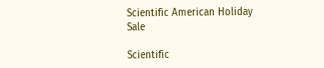Scientific American Holiday Sale

Scientific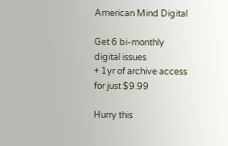American Mind Digital

Get 6 bi-monthly digital issues
+ 1yr of archive access for just $9.99

Hurry this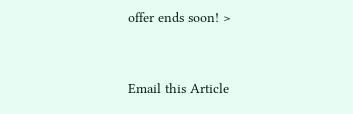offer ends soon! >


Email this Article